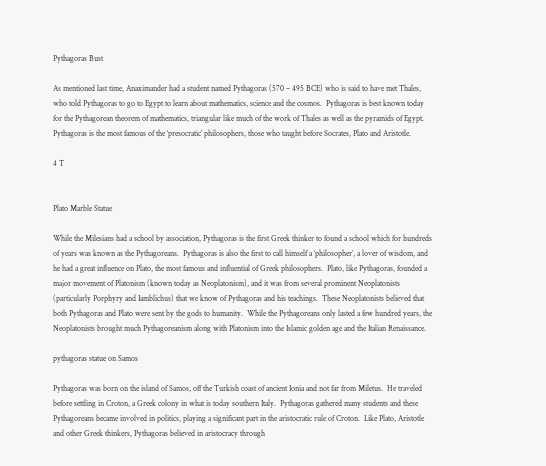Pythagoras Bust

As mentioned last time, Anaximander had a student named Pythagoras (570 – 495 BCE) who is said to have met Thales, who told Pythagoras to go to Egypt to learn about mathematics, science and the cosmos.  Pythagoras is best known today for the Pythagorean theorem of mathematics, triangular like much of the work of Thales as well as the pyramids of Egypt.  Pythagoras is the most famous of the ‘presocratic’ philosophers, those who taught before Socrates, Plato and Aristotle.

4 T


Plato Marble Statue

While the Milesians had a school by association, Pythagoras is the first Greek thinker to found a school which for hundreds of years was known as the Pythagoreans.  Pythagoras is also the first to call himself a ‘philosopher’, a lover of wisdom, and he had a great influence on Plato, the most famous and influential of Greek philosophers.  Plato, like Pythagoras, founded a major movement of Platonism (known today as Neoplatonism), and it was from several prominent Neoplatonists (particularly Porphyry and Iamblichus) that we know of Pythagoras and his teachings.  These Neoplatonists believed that both Pythagoras and Plato were sent by the gods to humanity.  While the Pythagoreans only lasted a few hundred years, the Neoplatonists brought much Pythagoreanism along with Platonism into the Islamic golden age and the Italian Renaissance.

pythagoras statue on Samos

Pythagoras was born on the island of Samos, off the Turkish coast of ancient Ionia and not far from Miletus.  He traveled before settling in Croton, a Greek colony in what is today southern Italy.  Pythagoras gathered many students and these Pythagoreans became involved in politics, playing a significant part in the aristocratic rule of Croton.  Like Plato, Aristotle and other Greek thinkers, Pythagoras believed in aristocracy through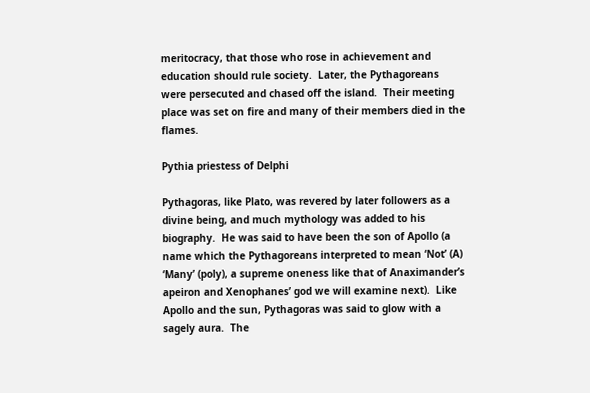meritocracy, that those who rose in achievement and education should rule society.  Later, the Pythagoreans were persecuted and chased off the island.  Their meeting place was set on fire and many of their members died in the flames.

Pythia priestess of Delphi

Pythagoras, like Plato, was revered by later followers as a divine being, and much mythology was added to his biography.  He was said to have been the son of Apollo (a name which the Pythagoreans interpreted to mean ‘Not’ (A) ‘Many’ (poly), a supreme oneness like that of Anaximander’s apeiron and Xenophanes’ god we will examine next).  Like Apollo and the sun, Pythagoras was said to glow with a sagely aura.  The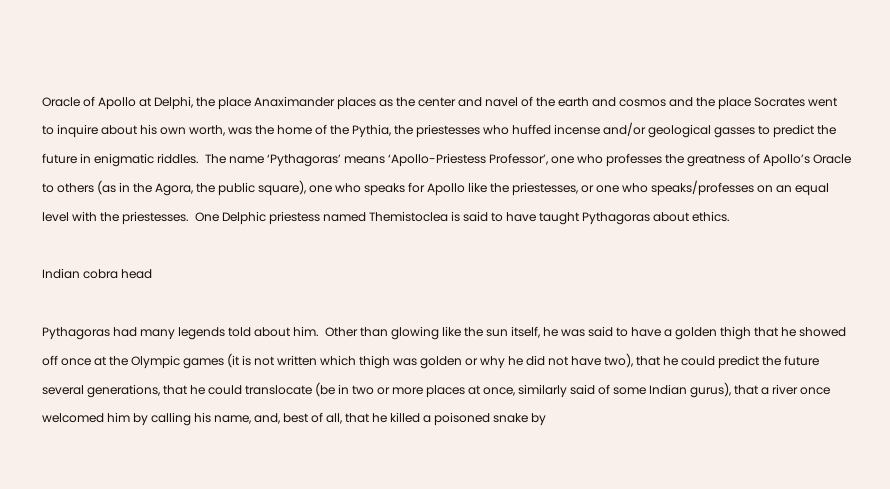Oracle of Apollo at Delphi, the place Anaximander places as the center and navel of the earth and cosmos and the place Socrates went to inquire about his own worth, was the home of the Pythia, the priestesses who huffed incense and/or geological gasses to predict the future in enigmatic riddles.  The name ‘Pythagoras’ means ‘Apollo-Priestess Professor’, one who professes the greatness of Apollo’s Oracle to others (as in the Agora, the public square), one who speaks for Apollo like the priestesses, or one who speaks/professes on an equal level with the priestesses.  One Delphic priestess named Themistoclea is said to have taught Pythagoras about ethics.

Indian cobra head

Pythagoras had many legends told about him.  Other than glowing like the sun itself, he was said to have a golden thigh that he showed off once at the Olympic games (it is not written which thigh was golden or why he did not have two), that he could predict the future several generations, that he could translocate (be in two or more places at once, similarly said of some Indian gurus), that a river once welcomed him by calling his name, and, best of all, that he killed a poisoned snake by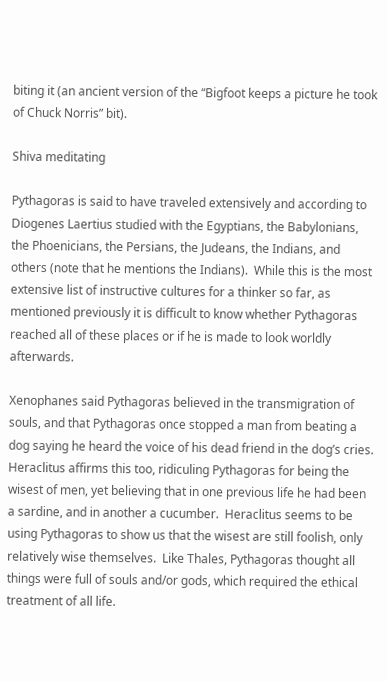biting it (an ancient version of the “Bigfoot keeps a picture he took of Chuck Norris” bit).

Shiva meditating

Pythagoras is said to have traveled extensively and according to Diogenes Laertius studied with the Egyptians, the Babylonians, the Phoenicians, the Persians, the Judeans, the Indians, and others (note that he mentions the Indians).  While this is the most extensive list of instructive cultures for a thinker so far, as mentioned previously it is difficult to know whether Pythagoras reached all of these places or if he is made to look worldly afterwards.

Xenophanes said Pythagoras believed in the transmigration of souls, and that Pythagoras once stopped a man from beating a dog saying he heard the voice of his dead friend in the dog’s cries.  Heraclitus affirms this too, ridiculing Pythagoras for being the wisest of men, yet believing that in one previous life he had been a sardine, and in another a cucumber.  Heraclitus seems to be using Pythagoras to show us that the wisest are still foolish, only relatively wise themselves.  Like Thales, Pythagoras thought all things were full of souls and/or gods, which required the ethical treatment of all life.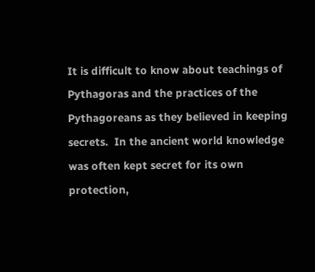It is difficult to know about teachings of Pythagoras and the practices of the Pythagoreans as they believed in keeping secrets.  In the ancient world knowledge was often kept secret for its own protection,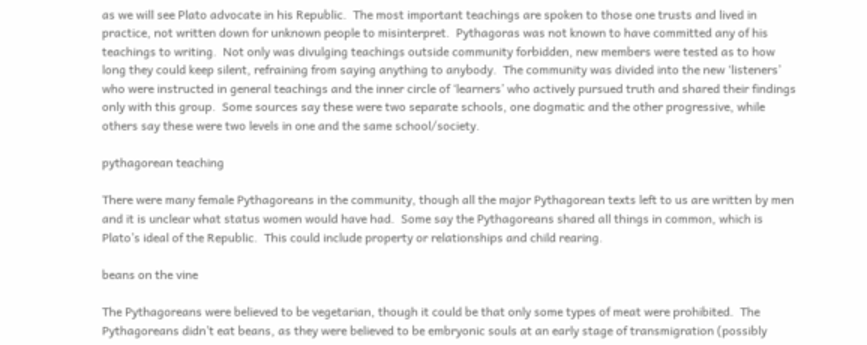as we will see Plato advocate in his Republic.  The most important teachings are spoken to those one trusts and lived in practice, not written down for unknown people to misinterpret.  Pythagoras was not known to have committed any of his teachings to writing.  Not only was divulging teachings outside community forbidden, new members were tested as to how long they could keep silent, refraining from saying anything to anybody.  The community was divided into the new ‘listeners’ who were instructed in general teachings and the inner circle of ‘learners’ who actively pursued truth and shared their findings only with this group.  Some sources say these were two separate schools, one dogmatic and the other progressive, while others say these were two levels in one and the same school/society.

pythagorean teaching

There were many female Pythagoreans in the community, though all the major Pythagorean texts left to us are written by men and it is unclear what status women would have had.  Some say the Pythagoreans shared all things in common, which is Plato’s ideal of the Republic.  This could include property or relationships and child rearing.

beans on the vine

The Pythagoreans were believed to be vegetarian, though it could be that only some types of meat were prohibited.  The Pythagoreans didn’t eat beans, as they were believed to be embryonic souls at an early stage of transmigration (possibly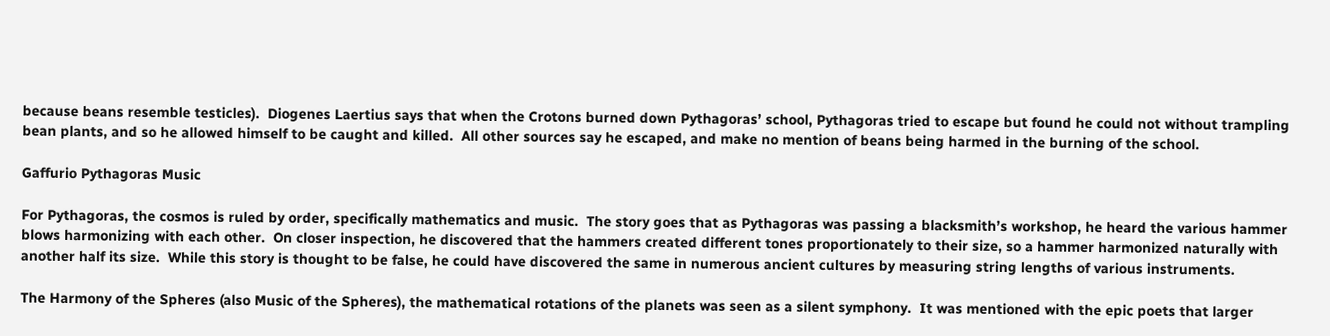because beans resemble testicles).  Diogenes Laertius says that when the Crotons burned down Pythagoras’ school, Pythagoras tried to escape but found he could not without trampling bean plants, and so he allowed himself to be caught and killed.  All other sources say he escaped, and make no mention of beans being harmed in the burning of the school.

Gaffurio Pythagoras Music

For Pythagoras, the cosmos is ruled by order, specifically mathematics and music.  The story goes that as Pythagoras was passing a blacksmith’s workshop, he heard the various hammer blows harmonizing with each other.  On closer inspection, he discovered that the hammers created different tones proportionately to their size, so a hammer harmonized naturally with another half its size.  While this story is thought to be false, he could have discovered the same in numerous ancient cultures by measuring string lengths of various instruments.

The Harmony of the Spheres (also Music of the Spheres), the mathematical rotations of the planets was seen as a silent symphony.  It was mentioned with the epic poets that larger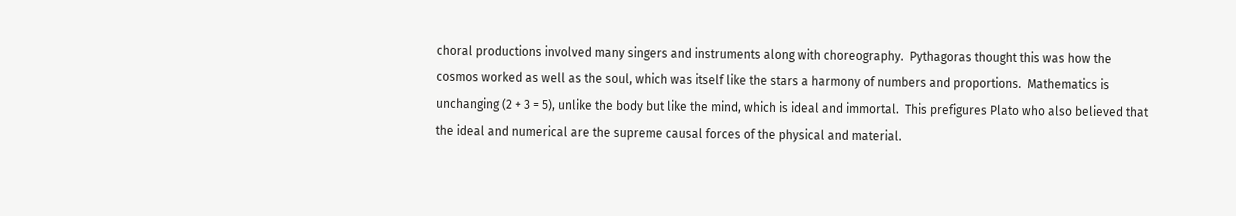choral productions involved many singers and instruments along with choreography.  Pythagoras thought this was how the cosmos worked as well as the soul, which was itself like the stars a harmony of numbers and proportions.  Mathematics is unchanging (2 + 3 = 5), unlike the body but like the mind, which is ideal and immortal.  This prefigures Plato who also believed that the ideal and numerical are the supreme causal forces of the physical and material.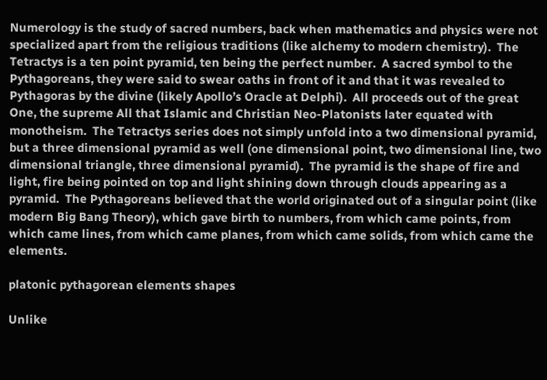Numerology is the study of sacred numbers, back when mathematics and physics were not specialized apart from the religious traditions (like alchemy to modern chemistry).  The Tetractys is a ten point pyramid, ten being the perfect number.  A sacred symbol to the Pythagoreans, they were said to swear oaths in front of it and that it was revealed to Pythagoras by the divine (likely Apollo’s Oracle at Delphi).  All proceeds out of the great One, the supreme All that Islamic and Christian Neo-Platonists later equated with monotheism.  The Tetractys series does not simply unfold into a two dimensional pyramid, but a three dimensional pyramid as well (one dimensional point, two dimensional line, two dimensional triangle, three dimensional pyramid).  The pyramid is the shape of fire and light, fire being pointed on top and light shining down through clouds appearing as a pyramid.  The Pythagoreans believed that the world originated out of a singular point (like modern Big Bang Theory), which gave birth to numbers, from which came points, from which came lines, from which came planes, from which came solids, from which came the elements.

platonic pythagorean elements shapes

Unlike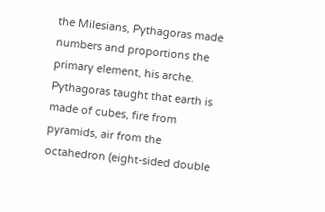the Milesians, Pythagoras made numbers and proportions the primary element, his arche.  Pythagoras taught that earth is made of cubes, fire from pyramids, air from the octahedron (eight-sided double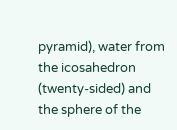pyramid), water from the icosahedron (twenty-sided) and the sphere of the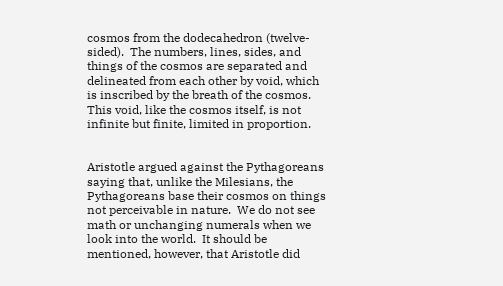cosmos from the dodecahedron (twelve-sided).  The numbers, lines, sides, and things of the cosmos are separated and delineated from each other by void, which is inscribed by the breath of the cosmos.  This void, like the cosmos itself, is not infinite but finite, limited in proportion.


Aristotle argued against the Pythagoreans saying that, unlike the Milesians, the Pythagoreans base their cosmos on things not perceivable in nature.  We do not see math or unchanging numerals when we look into the world.  It should be mentioned, however, that Aristotle did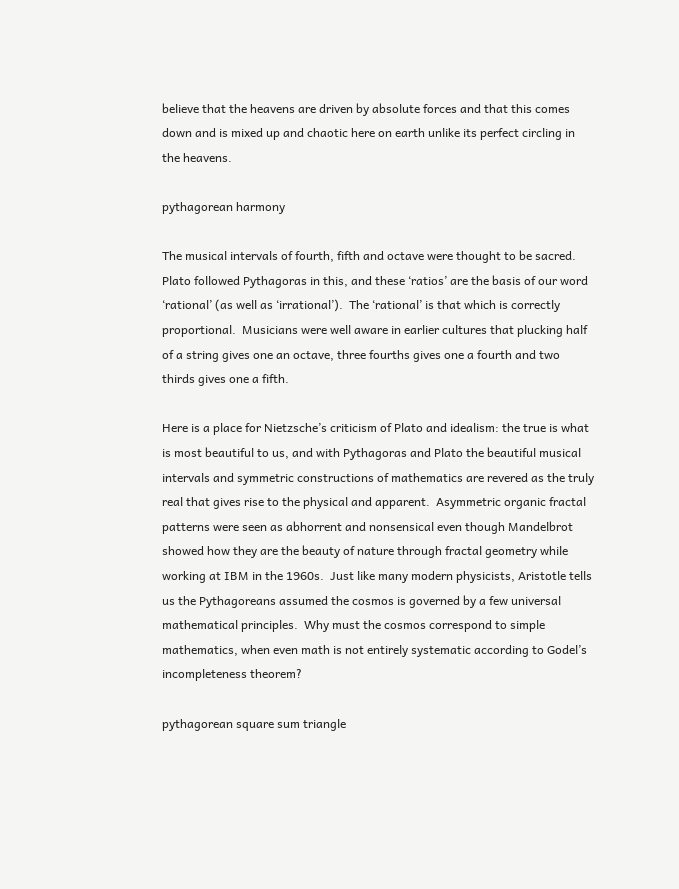believe that the heavens are driven by absolute forces and that this comes down and is mixed up and chaotic here on earth unlike its perfect circling in the heavens.

pythagorean harmony

The musical intervals of fourth, fifth and octave were thought to be sacred.  Plato followed Pythagoras in this, and these ‘ratios’ are the basis of our word ‘rational’ (as well as ‘irrational’).  The ‘rational’ is that which is correctly proportional.  Musicians were well aware in earlier cultures that plucking half of a string gives one an octave, three fourths gives one a fourth and two thirds gives one a fifth.

Here is a place for Nietzsche’s criticism of Plato and idealism: the true is what is most beautiful to us, and with Pythagoras and Plato the beautiful musical intervals and symmetric constructions of mathematics are revered as the truly real that gives rise to the physical and apparent.  Asymmetric organic fractal patterns were seen as abhorrent and nonsensical even though Mandelbrot showed how they are the beauty of nature through fractal geometry while working at IBM in the 1960s.  Just like many modern physicists, Aristotle tells us the Pythagoreans assumed the cosmos is governed by a few universal mathematical principles.  Why must the cosmos correspond to simple mathematics, when even math is not entirely systematic according to Godel’s incompleteness theorem?

pythagorean square sum triangle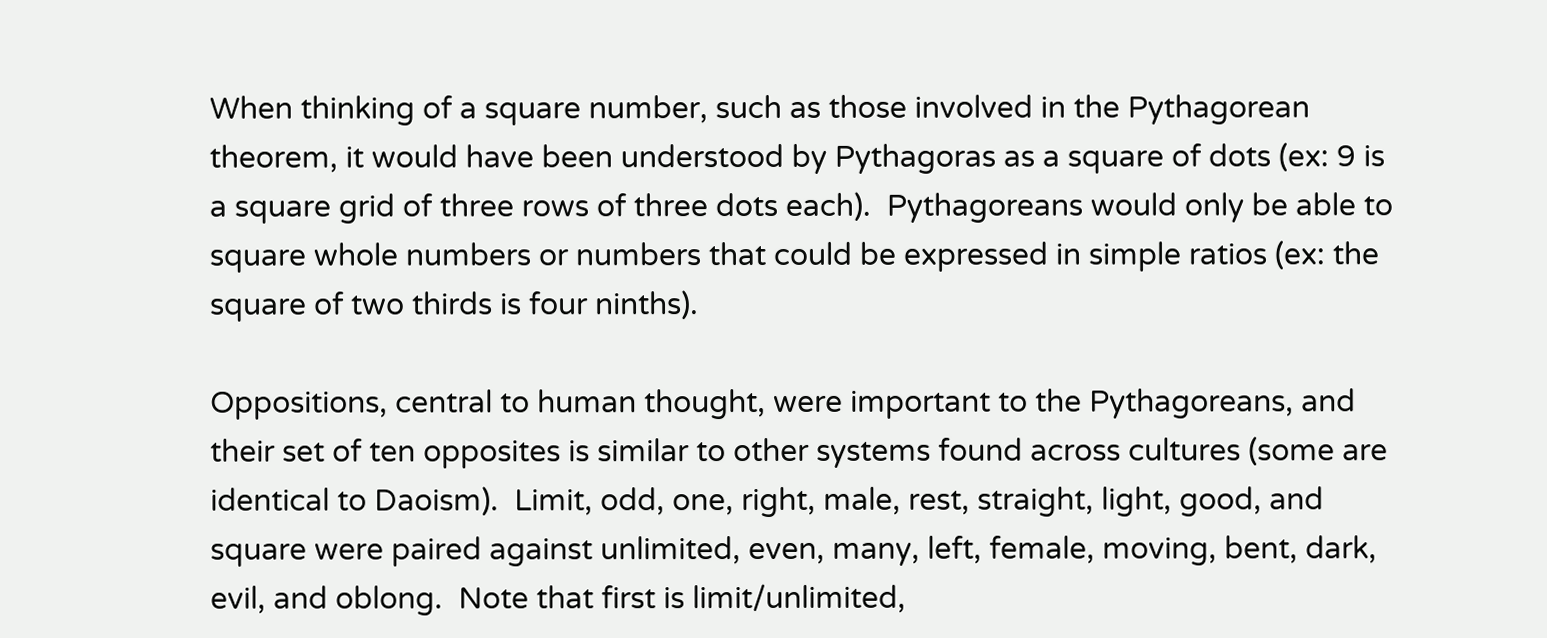When thinking of a square number, such as those involved in the Pythagorean theorem, it would have been understood by Pythagoras as a square of dots (ex: 9 is a square grid of three rows of three dots each).  Pythagoreans would only be able to square whole numbers or numbers that could be expressed in simple ratios (ex: the square of two thirds is four ninths).

Oppositions, central to human thought, were important to the Pythagoreans, and their set of ten opposites is similar to other systems found across cultures (some are identical to Daoism).  Limit, odd, one, right, male, rest, straight, light, good, and square were paired against unlimited, even, many, left, female, moving, bent, dark, evil, and oblong.  Note that first is limit/unlimited,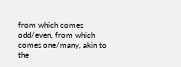from which comes odd/even, from which comes one/many, akin to the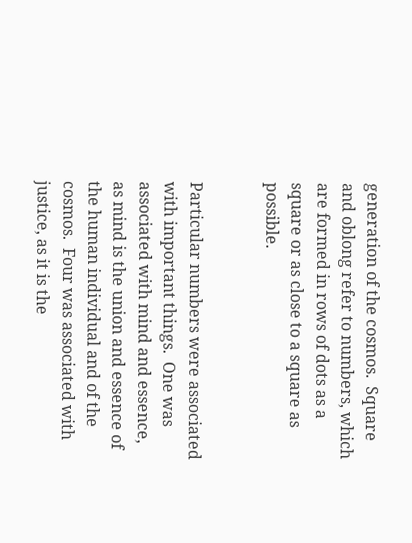generation of the cosmos.  Square and oblong refer to numbers, which are formed in rows of dots as a square or as close to a square as possible.


Particular numbers were associated with important things.  One was associated with mind and essence, as mind is the union and essence of the human individual and of the cosmos.  Four was associated with justice, as it is the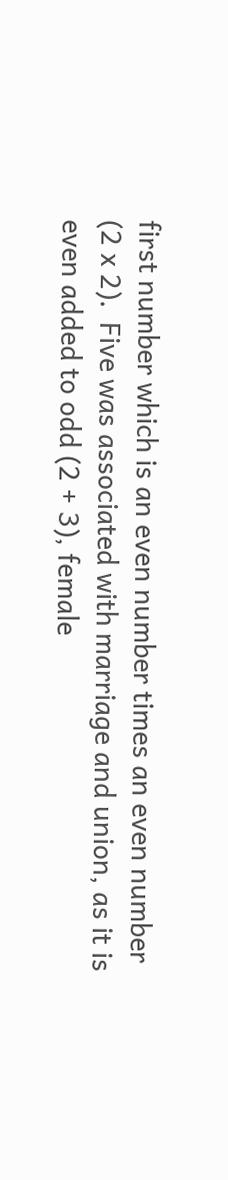first number which is an even number times an even number (2 x 2).  Five was associated with marriage and union, as it is even added to odd (2 + 3), female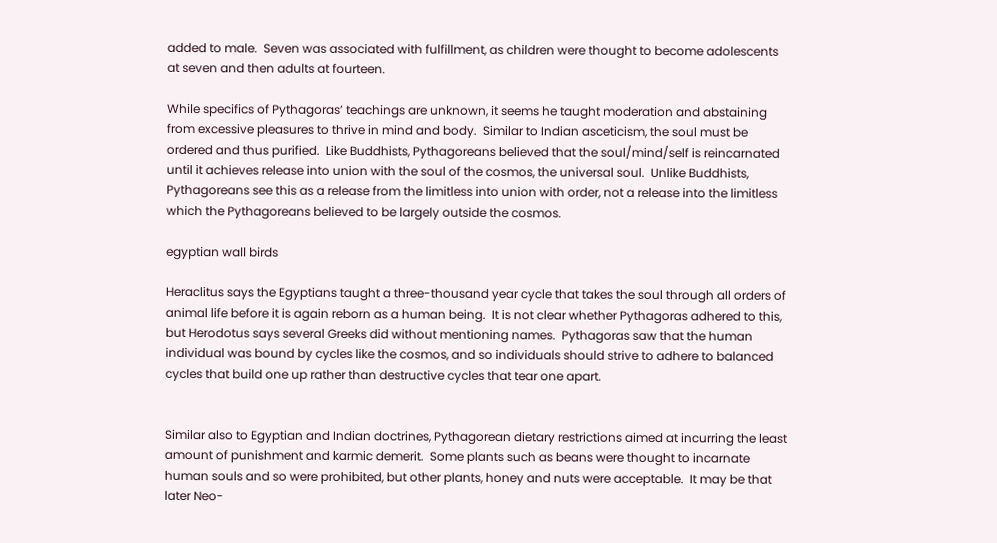added to male.  Seven was associated with fulfillment, as children were thought to become adolescents at seven and then adults at fourteen.

While specifics of Pythagoras’ teachings are unknown, it seems he taught moderation and abstaining from excessive pleasures to thrive in mind and body.  Similar to Indian asceticism, the soul must be ordered and thus purified.  Like Buddhists, Pythagoreans believed that the soul/mind/self is reincarnated until it achieves release into union with the soul of the cosmos, the universal soul.  Unlike Buddhists, Pythagoreans see this as a release from the limitless into union with order, not a release into the limitless which the Pythagoreans believed to be largely outside the cosmos.

egyptian wall birds

Heraclitus says the Egyptians taught a three-thousand year cycle that takes the soul through all orders of animal life before it is again reborn as a human being.  It is not clear whether Pythagoras adhered to this, but Herodotus says several Greeks did without mentioning names.  Pythagoras saw that the human individual was bound by cycles like the cosmos, and so individuals should strive to adhere to balanced cycles that build one up rather than destructive cycles that tear one apart.


Similar also to Egyptian and Indian doctrines, Pythagorean dietary restrictions aimed at incurring the least amount of punishment and karmic demerit.  Some plants such as beans were thought to incarnate human souls and so were prohibited, but other plants, honey and nuts were acceptable.  It may be that later Neo-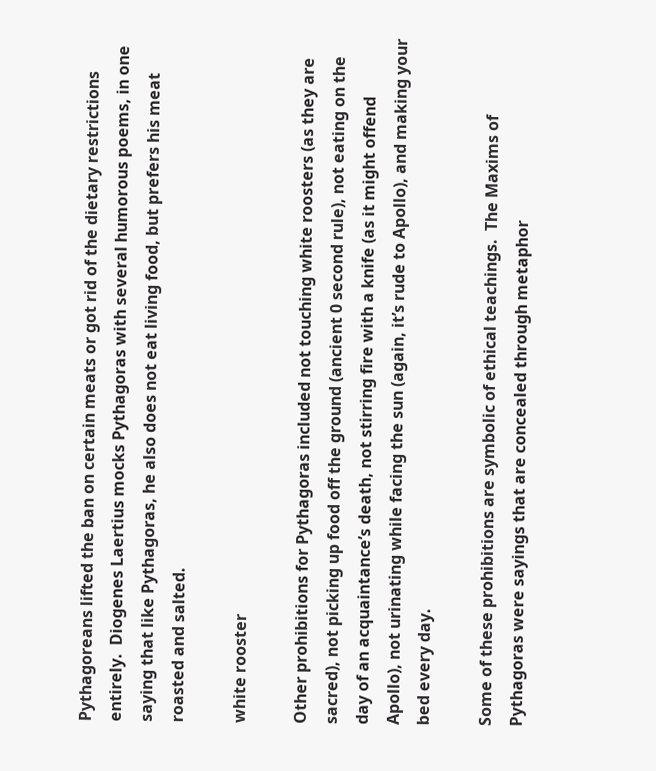Pythagoreans lifted the ban on certain meats or got rid of the dietary restrictions entirely.  Diogenes Laertius mocks Pythagoras with several humorous poems, in one saying that like Pythagoras, he also does not eat living food, but prefers his meat roasted and salted.

white rooster

Other prohibitions for Pythagoras included not touching white roosters (as they are sacred), not picking up food off the ground (ancient 0 second rule), not eating on the day of an acquaintance’s death, not stirring fire with a knife (as it might offend Apollo), not urinating while facing the sun (again, it’s rude to Apollo), and making your bed every day.

Some of these prohibitions are symbolic of ethical teachings.  The Maxims of Pythagoras were sayings that are concealed through metaphor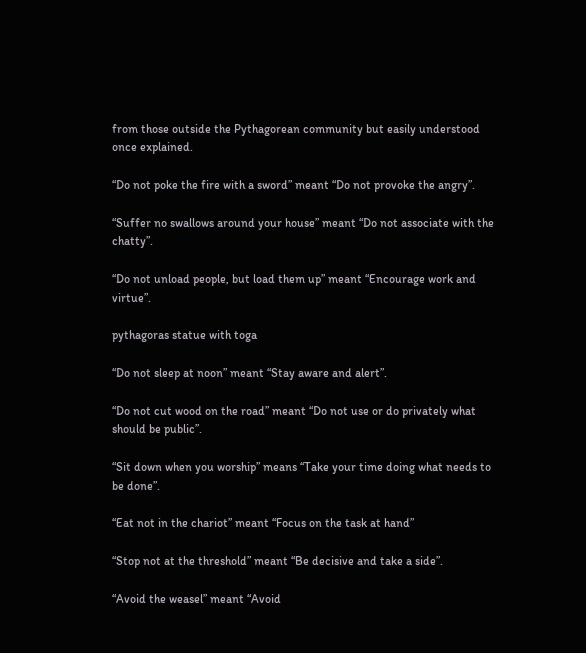from those outside the Pythagorean community but easily understood once explained.

“Do not poke the fire with a sword” meant “Do not provoke the angry”.

“Suffer no swallows around your house” meant “Do not associate with the chatty”.

“Do not unload people, but load them up” meant “Encourage work and virtue”.

pythagoras statue with toga

“Do not sleep at noon” meant “Stay aware and alert”.

“Do not cut wood on the road” meant “Do not use or do privately what should be public”.

“Sit down when you worship” means “Take your time doing what needs to be done”.

“Eat not in the chariot” meant “Focus on the task at hand”

“Stop not at the threshold” meant “Be decisive and take a side”.

“Avoid the weasel” meant “Avoid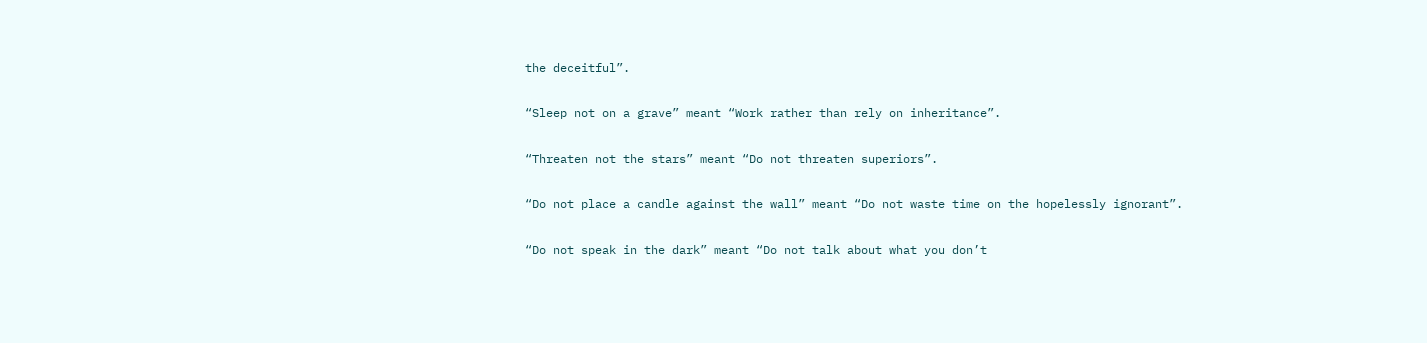the deceitful”.

“Sleep not on a grave” meant “Work rather than rely on inheritance”.

“Threaten not the stars” meant “Do not threaten superiors”.

“Do not place a candle against the wall” meant “Do not waste time on the hopelessly ignorant”.

“Do not speak in the dark” meant “Do not talk about what you don’t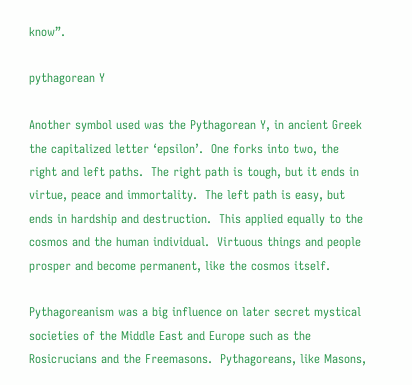know”.

pythagorean Y

Another symbol used was the Pythagorean Y, in ancient Greek the capitalized letter ‘epsilon’.  One forks into two, the right and left paths.  The right path is tough, but it ends in virtue, peace and immortality.  The left path is easy, but ends in hardship and destruction.  This applied equally to the cosmos and the human individual.  Virtuous things and people prosper and become permanent, like the cosmos itself.

Pythagoreanism was a big influence on later secret mystical societies of the Middle East and Europe such as the Rosicrucians and the Freemasons.  Pythagoreans, like Masons,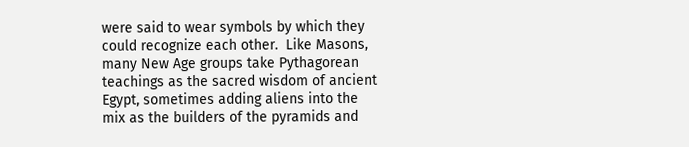were said to wear symbols by which they could recognize each other.  Like Masons, many New Age groups take Pythagorean teachings as the sacred wisdom of ancient Egypt, sometimes adding aliens into the mix as the builders of the pyramids and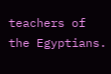teachers of the Egyptians.